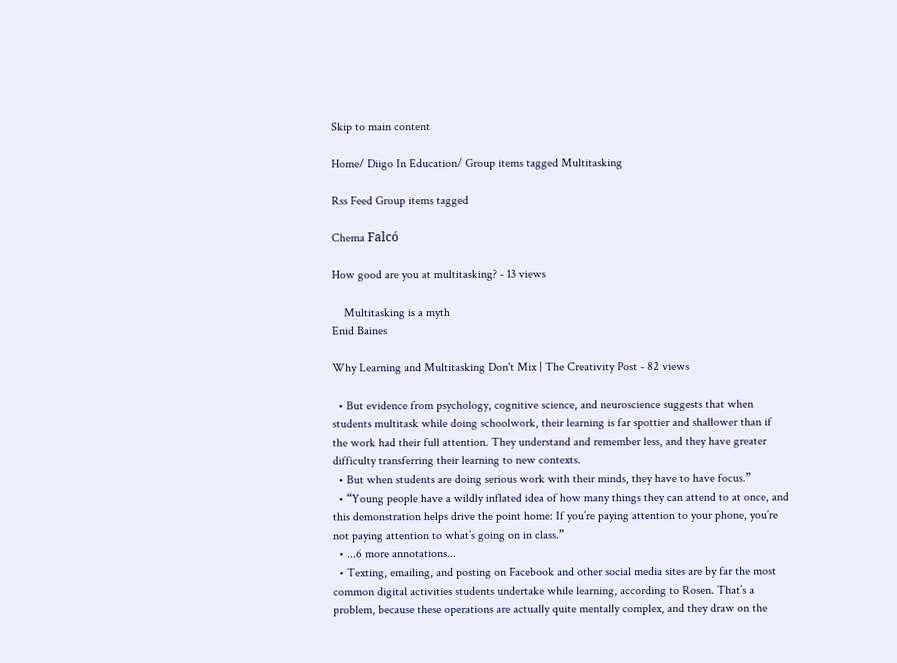Skip to main content

Home/ Diigo In Education/ Group items tagged Multitasking

Rss Feed Group items tagged

Chema Falcó

How good are you at multitasking? - 13 views

    Multitasking is a myth
Enid Baines

Why Learning and Multitasking Don't Mix | The Creativity Post - 82 views

  • But evidence from psychology, cognitive science, and neuroscience suggests that when students multitask while doing schoolwork, their learning is far spottier and shallower than if the work had their full attention. They understand and remember less, and they have greater difficulty transferring their learning to new contexts.
  • But when students are doing serious work with their minds, they have to have focus.”
  • “Young people have a wildly inflated idea of how many things they can attend to at once, and this demonstration helps drive the point home: If you’re paying attention to your phone, you’re not paying attention to what’s going on in class.”
  • ...6 more annotations...
  • Texting, emailing, and posting on Facebook and other social media sites are by far the most common digital activities students undertake while learning, according to Rosen. That’s a problem, because these operations are actually quite mentally complex, and they draw on the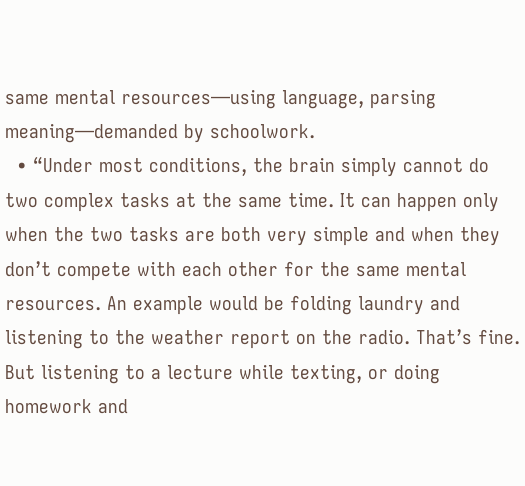same mental resources—using language, parsing meaning—demanded by schoolwork.
  • “Under most conditions, the brain simply cannot do two complex tasks at the same time. It can happen only when the two tasks are both very simple and when they don’t compete with each other for the same mental resources. An example would be folding laundry and listening to the weather report on the radio. That’s fine. But listening to a lecture while texting, or doing homework and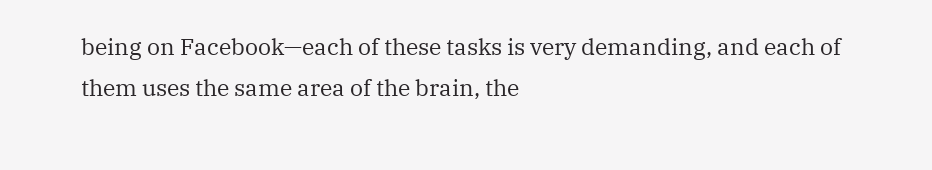being on Facebook—each of these tasks is very demanding, and each of them uses the same area of the brain, the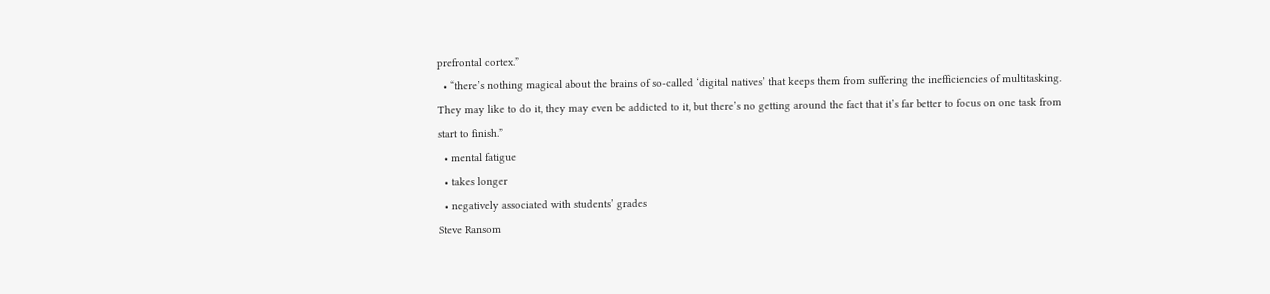prefrontal cortex.”
  • “there’s nothing magical about the brains of so-called ‘digital natives’ that keeps them from suffering the inefficiencies of multitasking. They may like to do it, they may even be addicted to it, but there’s no getting around the fact that it’s far better to focus on one task from start to finish.”
  • mental fatigue
  • takes longer
  • negatively associated with students’ grades
Steve Ransom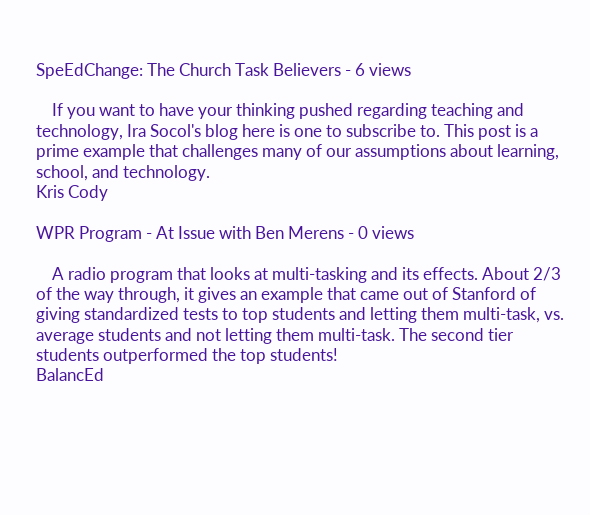SpeEdChange: The Church Task Believers - 6 views

    If you want to have your thinking pushed regarding teaching and technology, Ira Socol's blog here is one to subscribe to. This post is a prime example that challenges many of our assumptions about learning, school, and technology.
Kris Cody

WPR Program - At Issue with Ben Merens - 0 views

    A radio program that looks at multi-tasking and its effects. About 2/3 of the way through, it gives an example that came out of Stanford of giving standardized tests to top students and letting them multi-task, vs. average students and not letting them multi-task. The second tier students outperformed the top students!
BalancEd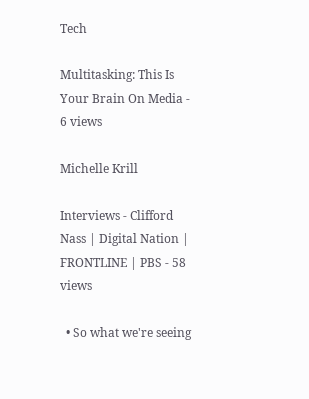Tech

Multitasking: This Is Your Brain On Media - 6 views

Michelle Krill

Interviews - Clifford Nass | Digital Nation | FRONTLINE | PBS - 58 views

  • So what we're seeing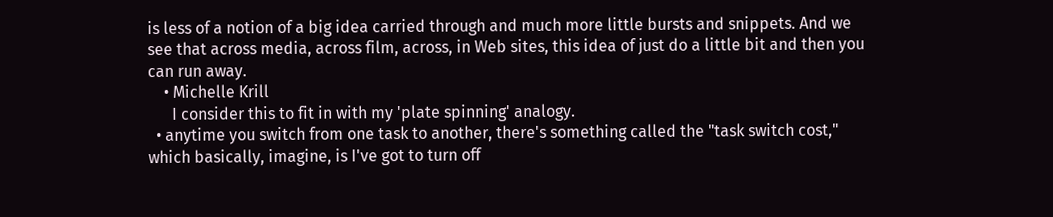is less of a notion of a big idea carried through and much more little bursts and snippets. And we see that across media, across film, across, in Web sites, this idea of just do a little bit and then you can run away.
    • Michelle Krill
      I consider this to fit in with my 'plate spinning' analogy.
  • anytime you switch from one task to another, there's something called the "task switch cost," which basically, imagine, is I've got to turn off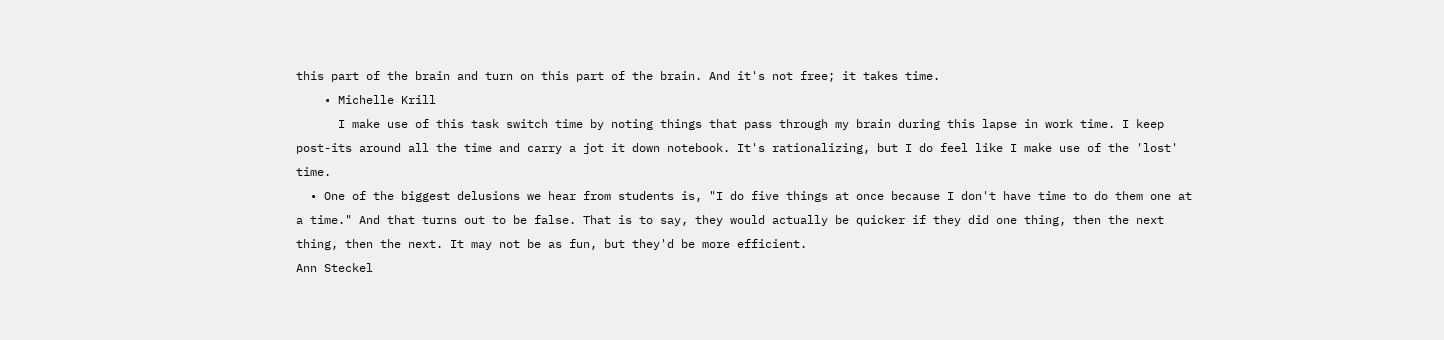this part of the brain and turn on this part of the brain. And it's not free; it takes time.
    • Michelle Krill
      I make use of this task switch time by noting things that pass through my brain during this lapse in work time. I keep post-its around all the time and carry a jot it down notebook. It's rationalizing, but I do feel like I make use of the 'lost' time.
  • One of the biggest delusions we hear from students is, "I do five things at once because I don't have time to do them one at a time." And that turns out to be false. That is to say, they would actually be quicker if they did one thing, then the next thing, then the next. It may not be as fun, but they'd be more efficient.
Ann Steckel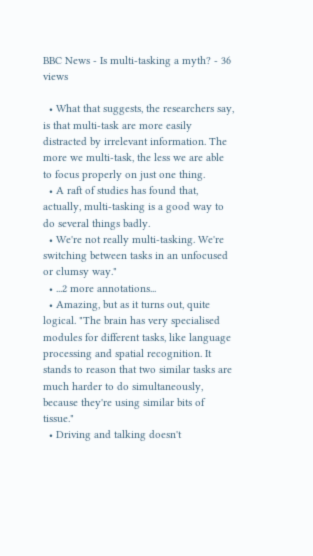BBC News - Is multi-tasking a myth? - 36 views

  • What that suggests, the researchers say, is that multi-task are more easily distracted by irrelevant information. The more we multi-task, the less we are able to focus properly on just one thing.
  • A raft of studies has found that, actually, multi-tasking is a good way to do several things badly.
  • We're not really multi-tasking. We're switching between tasks in an unfocused or clumsy way."
  • ...2 more annotations...
  • Amazing, but as it turns out, quite logical. "The brain has very specialised modules for different tasks, like language processing and spatial recognition. It stands to reason that two similar tasks are much harder to do simultaneously, because they're using similar bits of tissue."
  • Driving and talking doesn't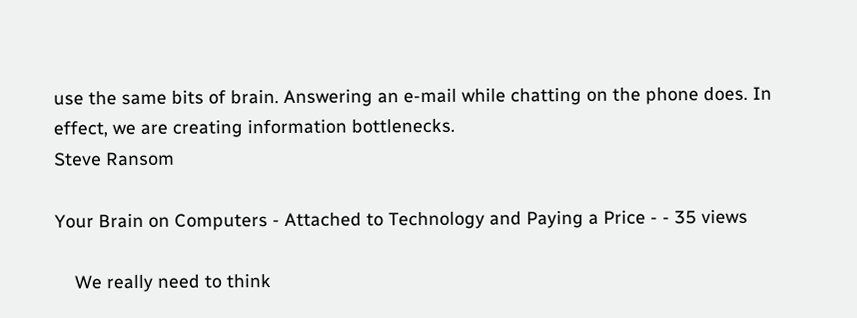use the same bits of brain. Answering an e-mail while chatting on the phone does. In effect, we are creating information bottlenecks.
Steve Ransom

Your Brain on Computers - Attached to Technology and Paying a Price - - 35 views

    We really need to think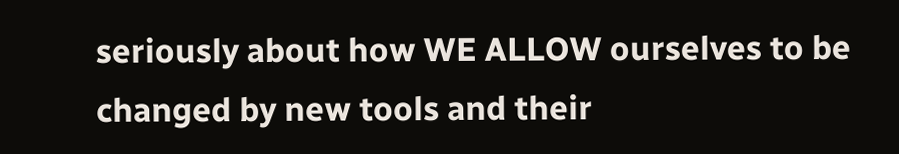seriously about how WE ALLOW ourselves to be changed by new tools and their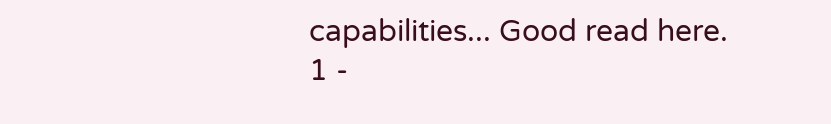capabilities... Good read here.
1 -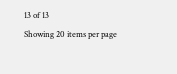13 of 13
Showing 20 items per page